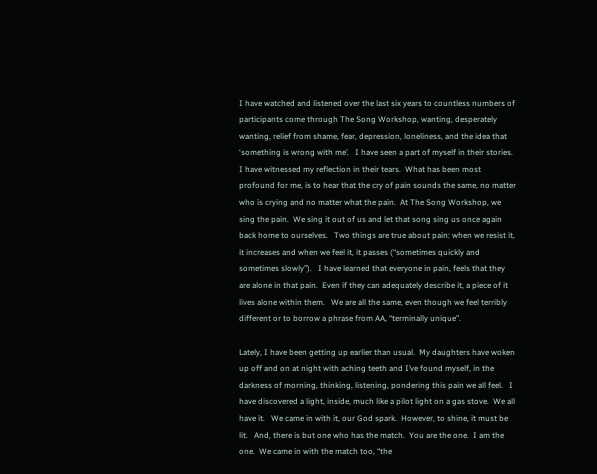I have watched and listened over the last six years to countless numbers of participants come through The Song Workshop, wanting, desperately wanting, relief from shame, fear, depression, loneliness, and the idea that ‘something is wrong with me’.   I have seen a part of myself in their stories.  I have witnessed my reflection in their tears.  What has been most profound for me, is to hear that the cry of pain sounds the same, no matter who is crying and no matter what the pain.  At The Song Workshop, we sing the pain.  We sing it out of us and let that song sing us once again back home to ourselves.   Two things are true about pain: when we resist it, it increases and when we feel it, it passes (“sometimes quickly and sometimes slowly”).   I have learned that everyone in pain, feels that they are alone in that pain.  Even if they can adequately describe it, a piece of it lives alone within them.   We are all the same, even though we feel terribly different or to borrow a phrase from AA, “terminally unique”.

Lately, I have been getting up earlier than usual.  My daughters have woken up off and on at night with aching teeth and I’ve found myself, in the darkness of morning, thinking, listening, pondering this pain we all feel.   I have discovered a light, inside, much like a pilot light on a gas stove.  We all have it.   We came in with it, our God spark.  However, to shine, it must be lit.   And, there is but one who has the match.  You are the one.  I am the one.  We came in with the match too, “the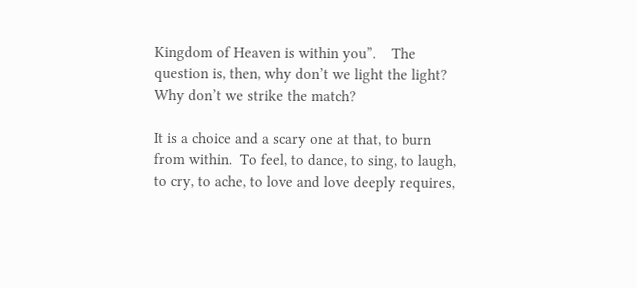Kingdom of Heaven is within you”.    The question is, then, why don’t we light the light?   Why don’t we strike the match?

It is a choice and a scary one at that, to burn from within.  To feel, to dance, to sing, to laugh, to cry, to ache, to love and love deeply requires,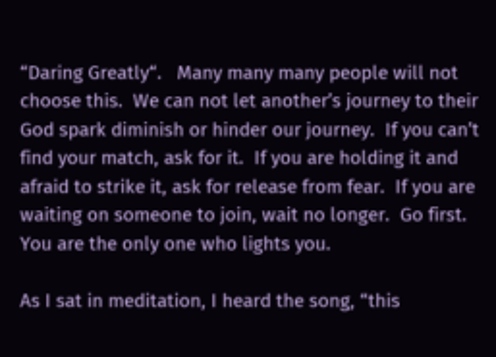“Daring Greatly“.   Many many many people will not choose this.  We can not let another’s journey to their God spark diminish or hinder our journey.  If you can’t find your match, ask for it.  If you are holding it and afraid to strike it, ask for release from fear.  If you are waiting on someone to join, wait no longer.  Go first.   You are the only one who lights you.

As I sat in meditation, I heard the song, “this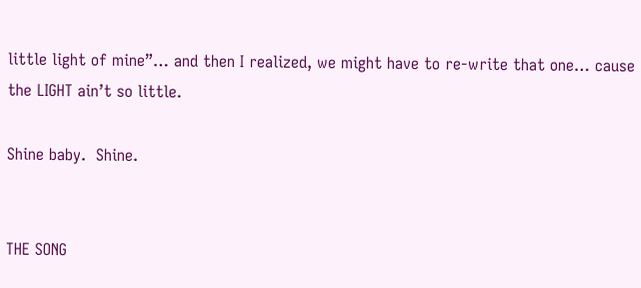little light of mine”… and then I realized, we might have to re-write that one… cause the LIGHT ain’t so little.

Shine baby.  Shine.


THE SONG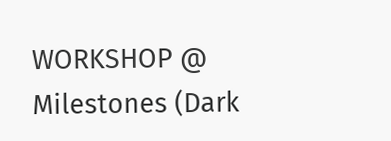WORKSHOP @ Milestones (Dark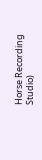Horse Recording Studio)